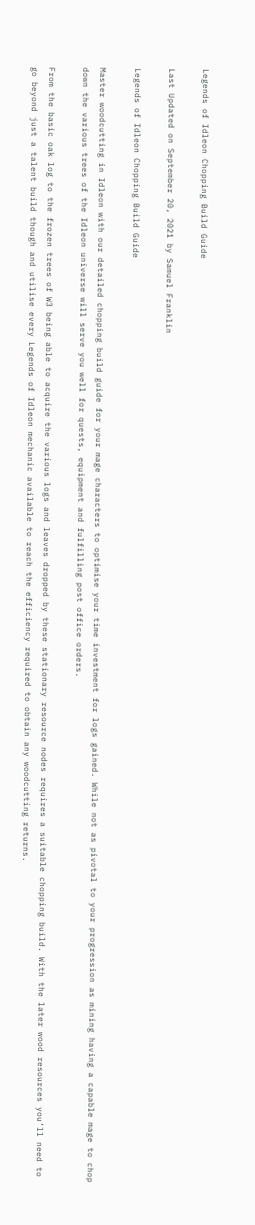Legends of Idleon Chopping Build Guide

Last Updated on September 20, 2021 by Samuel Franklin

Legends of Idleon Chopping Build Guide

Master woodcutting in Idleon with our detailed chopping build guide for your mage characters to optimise your time investment for logs gained. While not as pivotal to your progression as mining having a capable mage to chop down the various trees of the Idleon universe will serve you well for quests, equipment and fulfilling post office orders.

From the basic oak log to the frozen trees of W3 being able to acquire the various logs and leaves dropped by these stationary resource nodes requires a suitable chopping build. With the later wood resources you’ll need to go beyond just a talent build though and utilise every Legends of Idleon mechanic available to reach the efficiency required to obtain any woodcutting returns.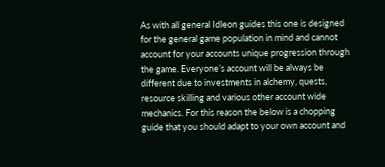As with all general Idleon guides this one is designed for the general game population in mind and cannot account for your accounts unique progression through the game. Everyone’s account will be always be different due to investments in alchemy, quests, resource skilling and various other account wide mechanics. For this reason the below is a chopping guide that you should adapt to your own account and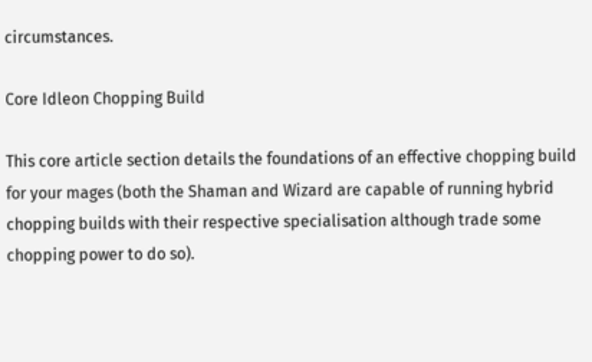circumstances.

Core Idleon Chopping Build

This core article section details the foundations of an effective chopping build for your mages (both the Shaman and Wizard are capable of running hybrid chopping builds with their respective specialisation although trade some chopping power to do so).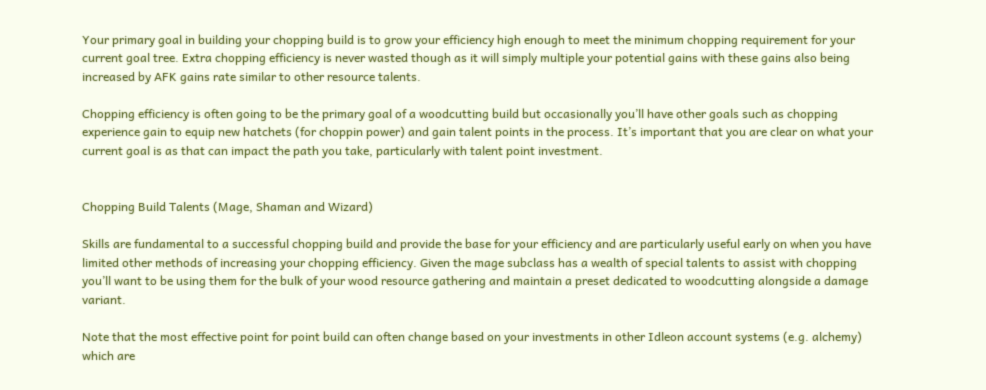Your primary goal in building your chopping build is to grow your efficiency high enough to meet the minimum chopping requirement for your current goal tree. Extra chopping efficiency is never wasted though as it will simply multiple your potential gains with these gains also being increased by AFK gains rate similar to other resource talents.

Chopping efficiency is often going to be the primary goal of a woodcutting build but occasionally you’ll have other goals such as chopping experience gain to equip new hatchets (for choppin power) and gain talent points in the process. It’s important that you are clear on what your current goal is as that can impact the path you take, particularly with talent point investment.


Chopping Build Talents (Mage, Shaman and Wizard)

Skills are fundamental to a successful chopping build and provide the base for your efficiency and are particularly useful early on when you have limited other methods of increasing your chopping efficiency. Given the mage subclass has a wealth of special talents to assist with chopping you’ll want to be using them for the bulk of your wood resource gathering and maintain a preset dedicated to woodcutting alongside a damage variant.

Note that the most effective point for point build can often change based on your investments in other Idleon account systems (e.g. alchemy) which are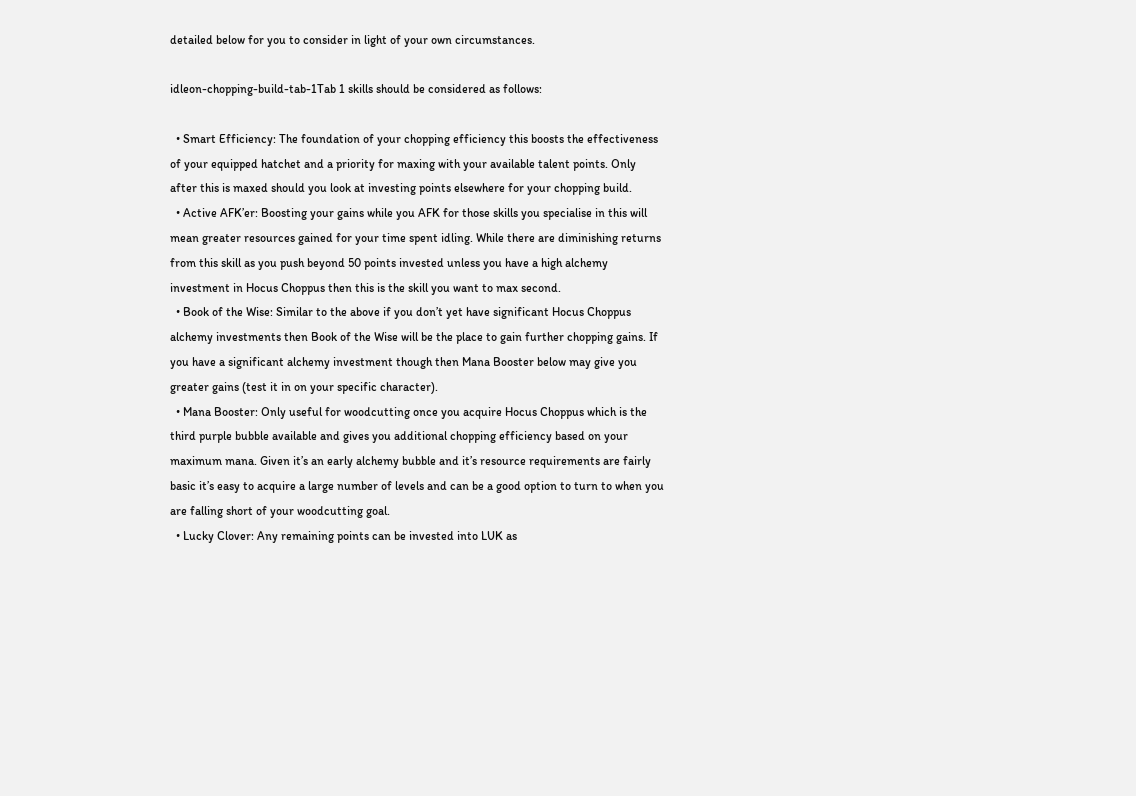detailed below for you to consider in light of your own circumstances.

idleon-chopping-build-tab-1Tab 1 skills should be considered as follows:

  • Smart Efficiency: The foundation of your chopping efficiency this boosts the effectiveness of your equipped hatchet and a priority for maxing with your available talent points. Only after this is maxed should you look at investing points elsewhere for your chopping build.
  • Active AFK’er: Boosting your gains while you AFK for those skills you specialise in this will mean greater resources gained for your time spent idling. While there are diminishing returns from this skill as you push beyond 50 points invested unless you have a high alchemy investment in Hocus Choppus then this is the skill you want to max second.
  • Book of the Wise: Similar to the above if you don’t yet have significant Hocus Choppus alchemy investments then Book of the Wise will be the place to gain further chopping gains. If you have a significant alchemy investment though then Mana Booster below may give you greater gains (test it in on your specific character).
  • Mana Booster: Only useful for woodcutting once you acquire Hocus Choppus which is the third purple bubble available and gives you additional chopping efficiency based on your maximum mana. Given it’s an early alchemy bubble and it’s resource requirements are fairly basic it’s easy to acquire a large number of levels and can be a good option to turn to when you are falling short of your woodcutting goal.
  • Lucky Clover: Any remaining points can be invested into LUK as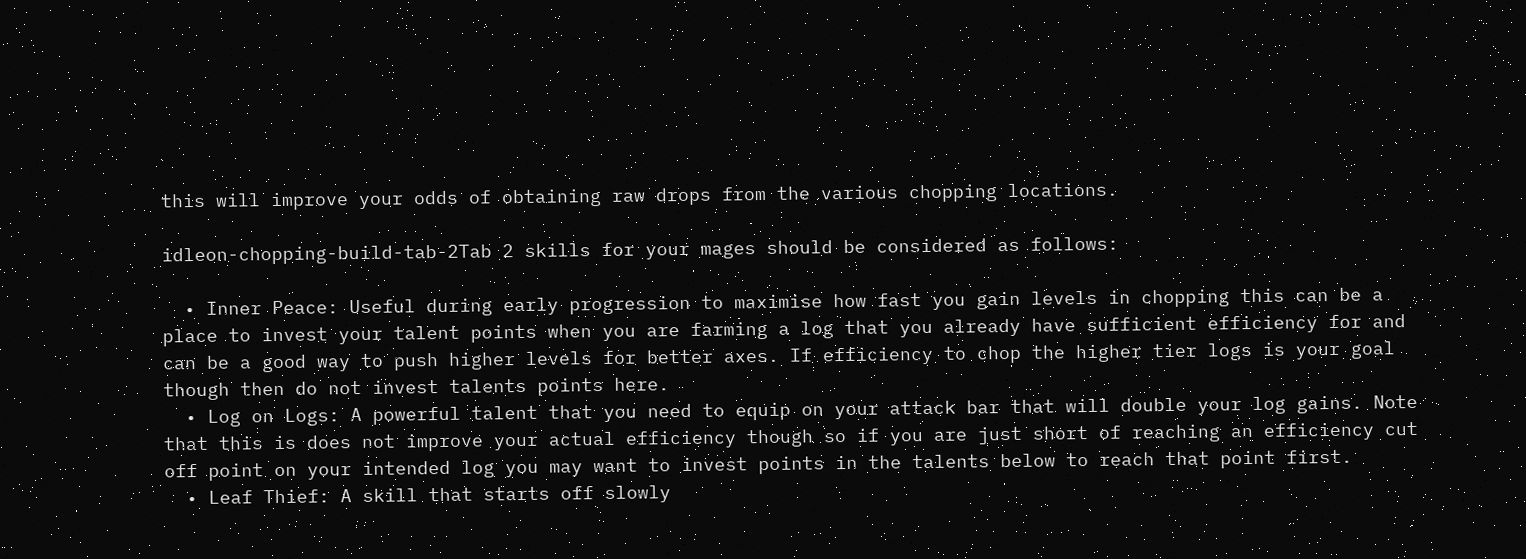this will improve your odds of obtaining raw drops from the various chopping locations.

idleon-chopping-build-tab-2Tab 2 skills for your mages should be considered as follows:

  • Inner Peace: Useful during early progression to maximise how fast you gain levels in chopping this can be a place to invest your talent points when you are farming a log that you already have sufficient efficiency for and can be a good way to push higher levels for better axes. If efficiency to chop the higher tier logs is your goal though then do not invest talents points here.
  • Log on Logs: A powerful talent that you need to equip on your attack bar that will double your log gains. Note that this is does not improve your actual efficiency though so if you are just short of reaching an efficiency cut off point on your intended log you may want to invest points in the talents below to reach that point first.
  • Leaf Thief: A skill that starts off slowly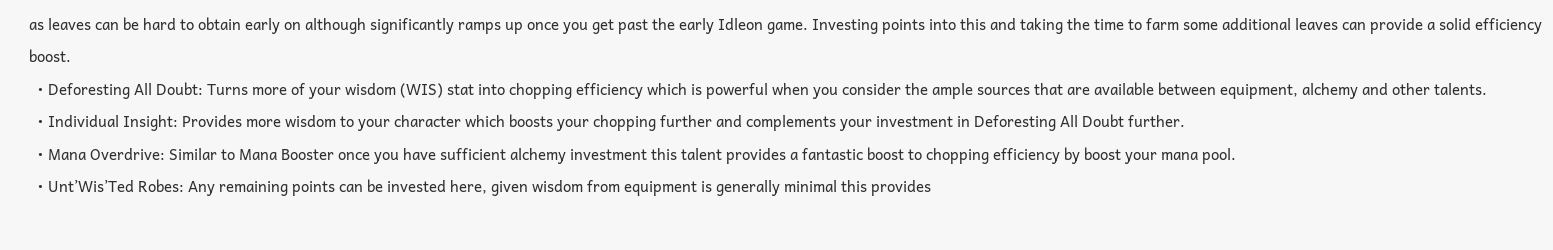as leaves can be hard to obtain early on although significantly ramps up once you get past the early Idleon game. Investing points into this and taking the time to farm some additional leaves can provide a solid efficiency boost.
  • Deforesting All Doubt: Turns more of your wisdom (WIS) stat into chopping efficiency which is powerful when you consider the ample sources that are available between equipment, alchemy and other talents.
  • Individual Insight: Provides more wisdom to your character which boosts your chopping further and complements your investment in Deforesting All Doubt further.
  • Mana Overdrive: Similar to Mana Booster once you have sufficient alchemy investment this talent provides a fantastic boost to chopping efficiency by boost your mana pool.
  • Unt’Wis’Ted Robes: Any remaining points can be invested here, given wisdom from equipment is generally minimal this provides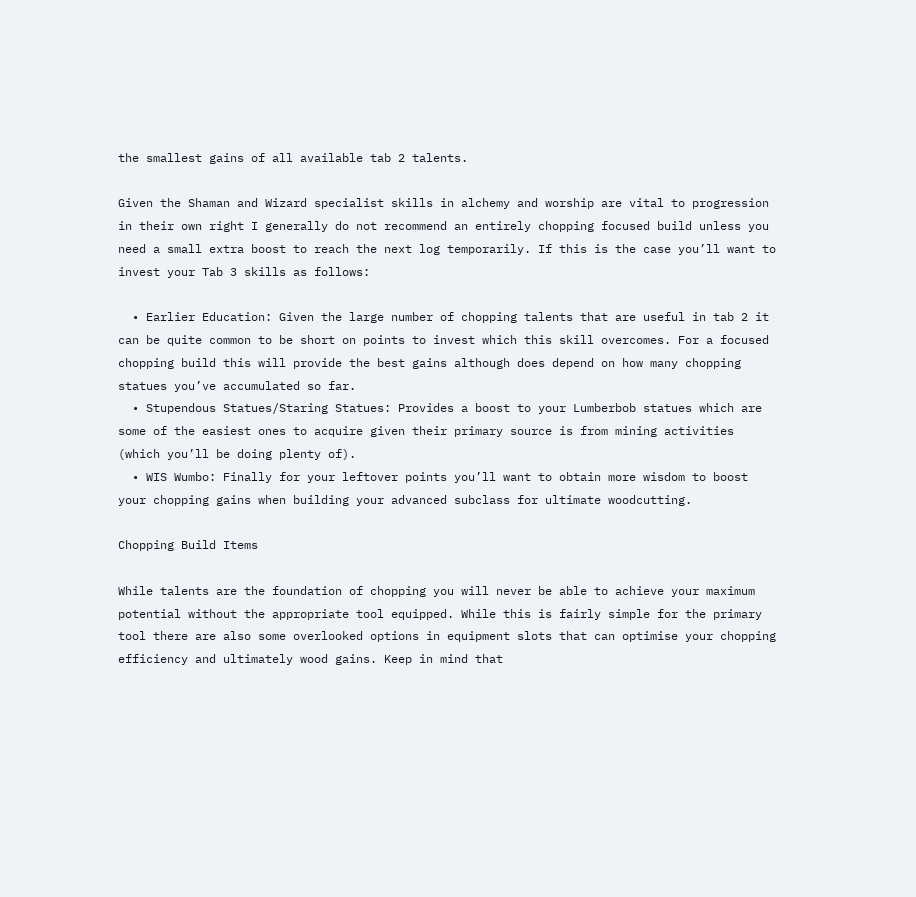the smallest gains of all available tab 2 talents.

Given the Shaman and Wizard specialist skills in alchemy and worship are vital to progression in their own right I generally do not recommend an entirely chopping focused build unless you need a small extra boost to reach the next log temporarily. If this is the case you’ll want to invest your Tab 3 skills as follows:

  • Earlier Education: Given the large number of chopping talents that are useful in tab 2 it can be quite common to be short on points to invest which this skill overcomes. For a focused chopping build this will provide the best gains although does depend on how many chopping statues you’ve accumulated so far.
  • Stupendous Statues/Staring Statues: Provides a boost to your Lumberbob statues which are some of the easiest ones to acquire given their primary source is from mining activities (which you’ll be doing plenty of).
  • WIS Wumbo: Finally for your leftover points you’ll want to obtain more wisdom to boost your chopping gains when building your advanced subclass for ultimate woodcutting.

Chopping Build Items

While talents are the foundation of chopping you will never be able to achieve your maximum potential without the appropriate tool equipped. While this is fairly simple for the primary tool there are also some overlooked options in equipment slots that can optimise your chopping efficiency and ultimately wood gains. Keep in mind that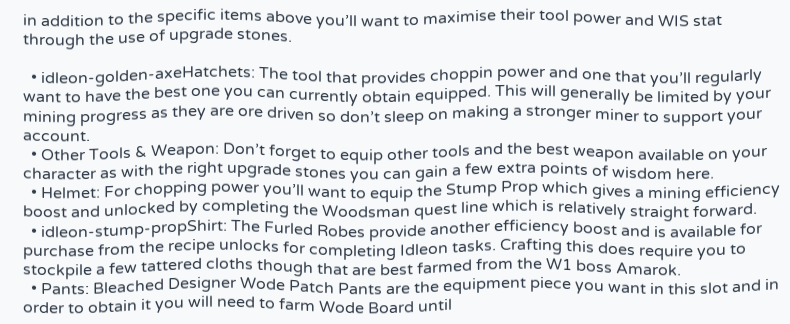in addition to the specific items above you’ll want to maximise their tool power and WIS stat through the use of upgrade stones.

  • idleon-golden-axeHatchets: The tool that provides choppin power and one that you’ll regularly want to have the best one you can currently obtain equipped. This will generally be limited by your mining progress as they are ore driven so don’t sleep on making a stronger miner to support your account.
  • Other Tools & Weapon: Don’t forget to equip other tools and the best weapon available on your character as with the right upgrade stones you can gain a few extra points of wisdom here.
  • Helmet: For chopping power you’ll want to equip the Stump Prop which gives a mining efficiency boost and unlocked by completing the Woodsman quest line which is relatively straight forward.
  • idleon-stump-propShirt: The Furled Robes provide another efficiency boost and is available for purchase from the recipe unlocks for completing Idleon tasks. Crafting this does require you to stockpile a few tattered cloths though that are best farmed from the W1 boss Amarok.
  • Pants: Bleached Designer Wode Patch Pants are the equipment piece you want in this slot and in order to obtain it you will need to farm Wode Board until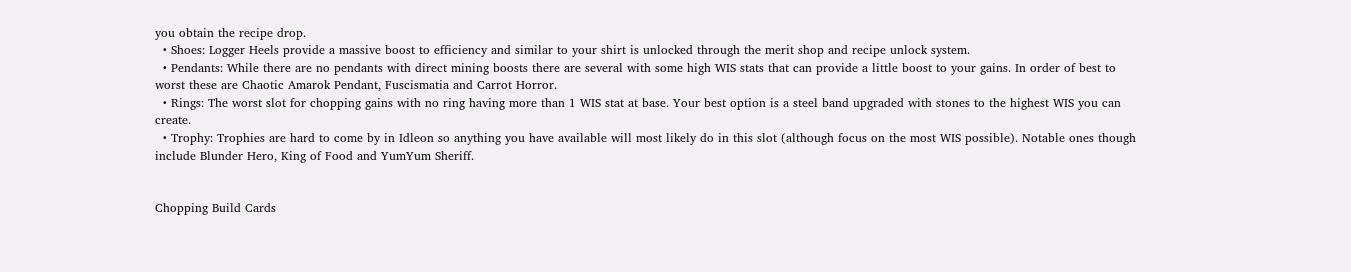you obtain the recipe drop.
  • Shoes: Logger Heels provide a massive boost to efficiency and similar to your shirt is unlocked through the merit shop and recipe unlock system.
  • Pendants: While there are no pendants with direct mining boosts there are several with some high WIS stats that can provide a little boost to your gains. In order of best to worst these are Chaotic Amarok Pendant, Fuscismatia and Carrot Horror.
  • Rings: The worst slot for chopping gains with no ring having more than 1 WIS stat at base. Your best option is a steel band upgraded with stones to the highest WIS you can create.
  • Trophy: Trophies are hard to come by in Idleon so anything you have available will most likely do in this slot (although focus on the most WIS possible). Notable ones though include Blunder Hero, King of Food and YumYum Sheriff.


Chopping Build Cards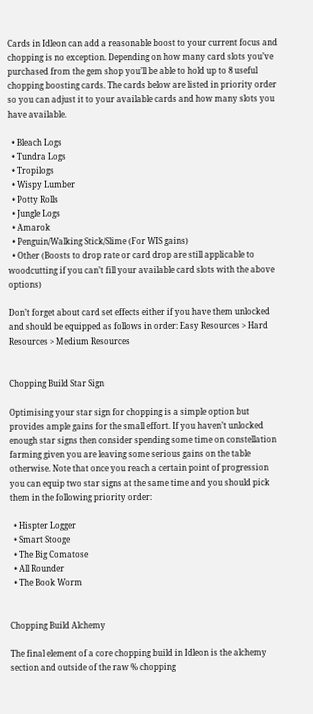Cards in Idleon can add a reasonable boost to your current focus and chopping is no exception. Depending on how many card slots you’ve purchased from the gem shop you’ll be able to hold up to 8 useful chopping boosting cards. The cards below are listed in priority order so you can adjust it to your available cards and how many slots you have available.

  • Bleach Logs
  • Tundra Logs
  • Tropilogs
  • Wispy Lumber
  • Potty Rolls
  • Jungle Logs
  • Amarok
  • Penguin/Walking Stick/Slime (For WIS gains)
  • Other (Boosts to drop rate or card drop are still applicable to woodcutting if you can’t fill your available card slots with the above options)

Don’t forget about card set effects either if you have them unlocked and should be equipped as follows in order: Easy Resources > Hard Resources > Medium Resources


Chopping Build Star Sign

Optimising your star sign for chopping is a simple option but provides ample gains for the small effort. If you haven’t unlocked enough star signs then consider spending some time on constellation farming given you are leaving some serious gains on the table otherwise. Note that once you reach a certain point of progression you can equip two star signs at the same time and you should pick them in the following priority order:

  • Hispter Logger
  • Smart Stooge
  • The Big Comatose
  • All Rounder
  • The Book Worm


Chopping Build Alchemy

The final element of a core chopping build in Idleon is the alchemy section and outside of the raw % chopping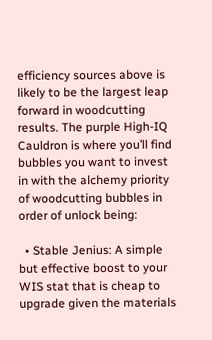efficiency sources above is likely to be the largest leap forward in woodcutting results. The purple High-IQ Cauldron is where you’ll find bubbles you want to invest in with the alchemy priority of woodcutting bubbles in order of unlock being:

  • Stable Jenius: A simple but effective boost to your WIS stat that is cheap to upgrade given the materials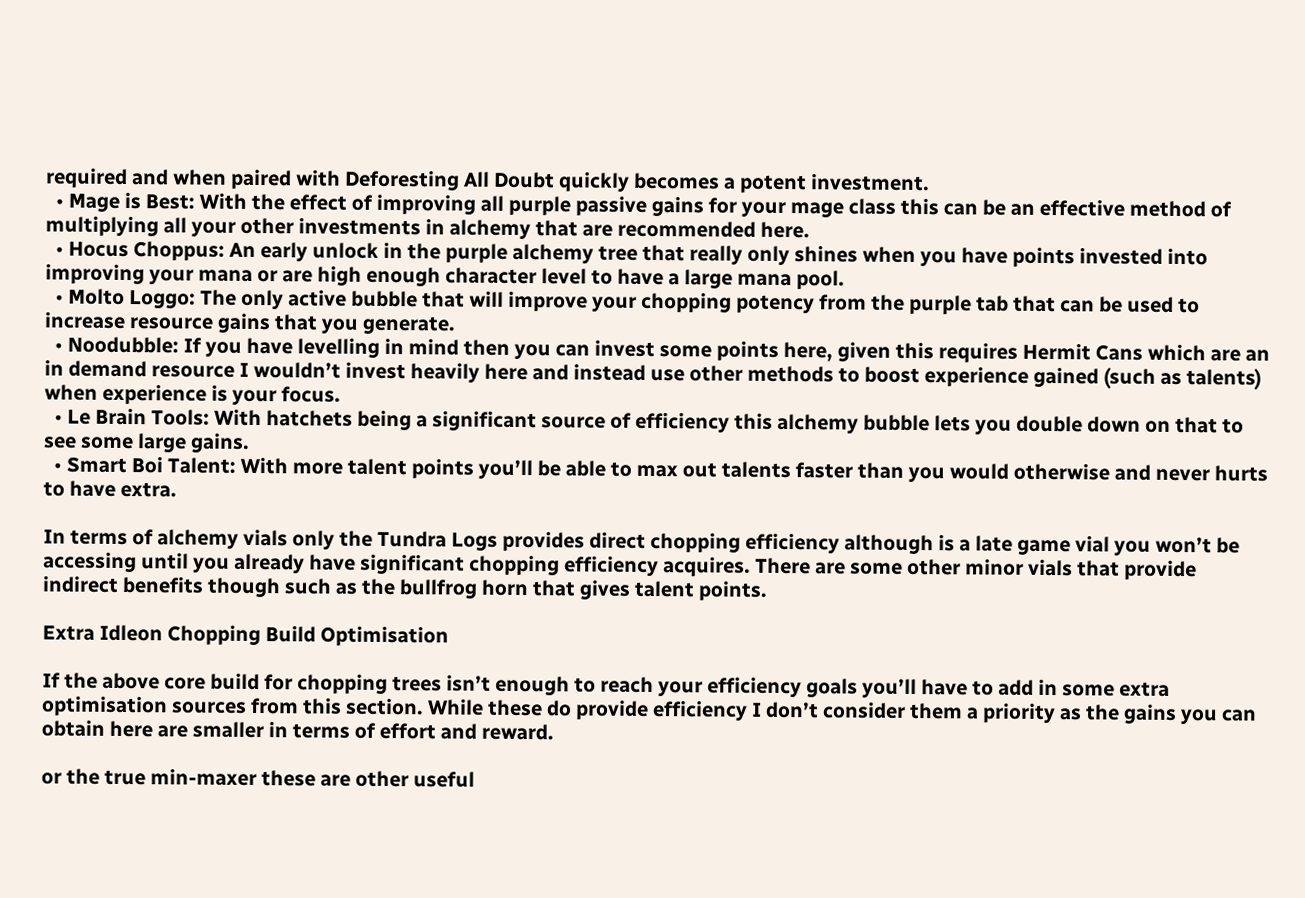required and when paired with Deforesting All Doubt quickly becomes a potent investment.
  • Mage is Best: With the effect of improving all purple passive gains for your mage class this can be an effective method of multiplying all your other investments in alchemy that are recommended here.
  • Hocus Choppus: An early unlock in the purple alchemy tree that really only shines when you have points invested into improving your mana or are high enough character level to have a large mana pool.
  • Molto Loggo: The only active bubble that will improve your chopping potency from the purple tab that can be used to increase resource gains that you generate.
  • Noodubble: If you have levelling in mind then you can invest some points here, given this requires Hermit Cans which are an in demand resource I wouldn’t invest heavily here and instead use other methods to boost experience gained (such as talents) when experience is your focus.
  • Le Brain Tools: With hatchets being a significant source of efficiency this alchemy bubble lets you double down on that to see some large gains.
  • Smart Boi Talent: With more talent points you’ll be able to max out talents faster than you would otherwise and never hurts to have extra.

In terms of alchemy vials only the Tundra Logs provides direct chopping efficiency although is a late game vial you won’t be accessing until you already have significant chopping efficiency acquires. There are some other minor vials that provide indirect benefits though such as the bullfrog horn that gives talent points.

Extra Idleon Chopping Build Optimisation

If the above core build for chopping trees isn’t enough to reach your efficiency goals you’ll have to add in some extra optimisation sources from this section. While these do provide efficiency I don’t consider them a priority as the gains you can obtain here are smaller in terms of effort and reward.

or the true min-maxer these are other useful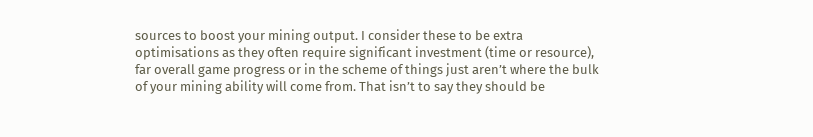sources to boost your mining output. I consider these to be extra optimisations as they often require significant investment (time or resource), far overall game progress or in the scheme of things just aren’t where the bulk of your mining ability will come from. That isn’t to say they should be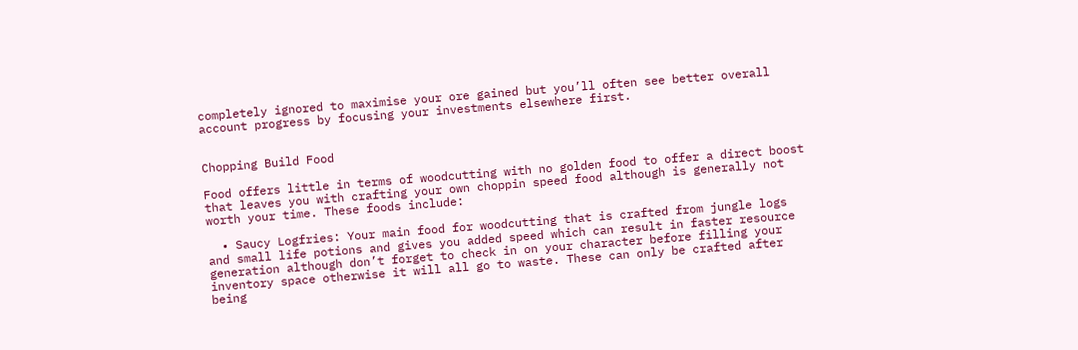completely ignored to maximise your ore gained but you’ll often see better overall account progress by focusing your investments elsewhere first.


Chopping Build Food

Food offers little in terms of woodcutting with no golden food to offer a direct boost that leaves you with crafting your own choppin speed food although is generally not worth your time. These foods include:

  • Saucy Logfries: Your main food for woodcutting that is crafted from jungle logs and small life potions and gives you added speed which can result in faster resource generation although don’t forget to check in on your character before filling your inventory space otherwise it will all go to waste. These can only be crafted after being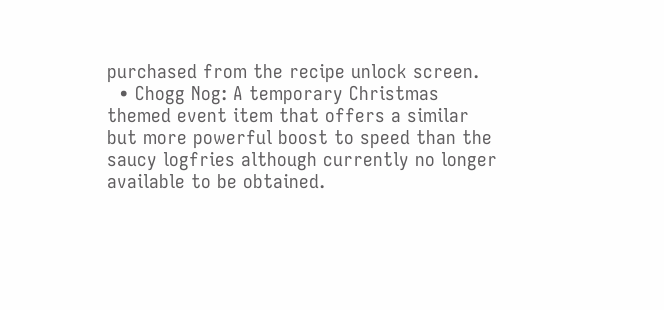purchased from the recipe unlock screen.
  • Chogg Nog: A temporary Christmas themed event item that offers a similar but more powerful boost to speed than the saucy logfries although currently no longer available to be obtained.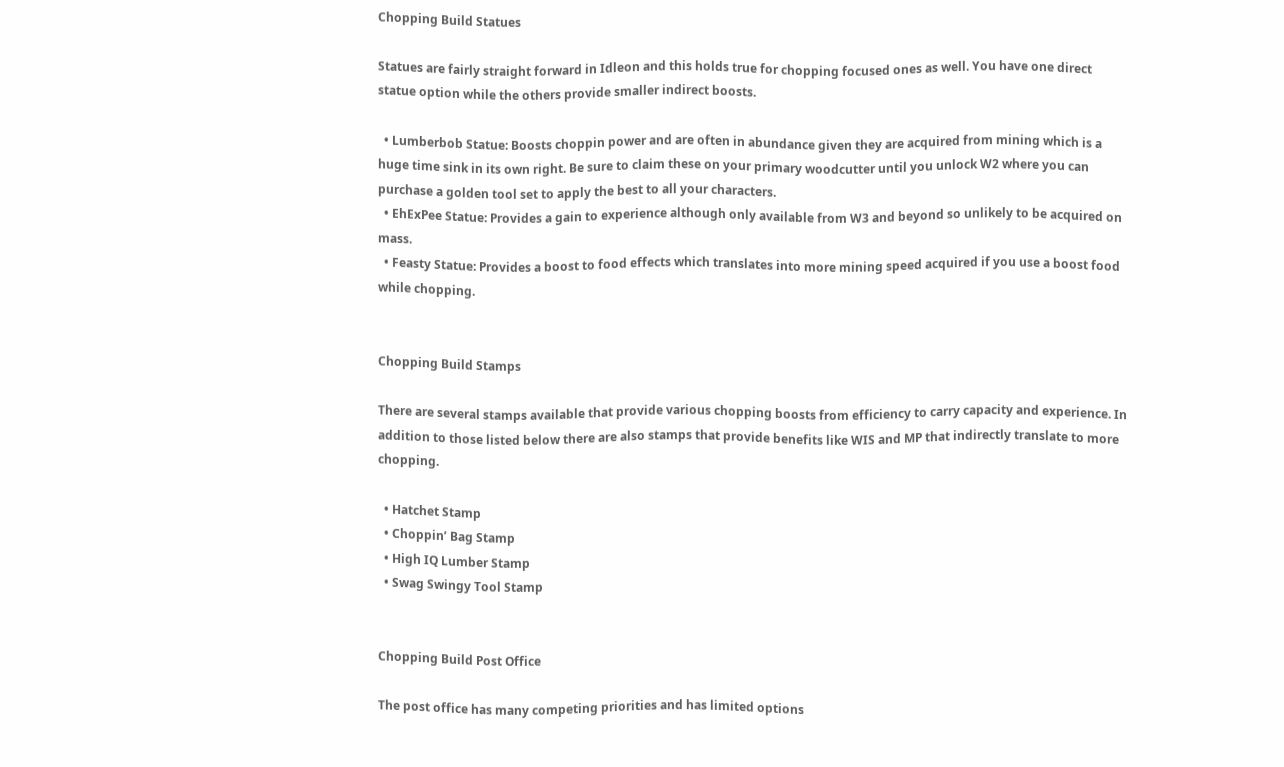Chopping Build Statues

Statues are fairly straight forward in Idleon and this holds true for chopping focused ones as well. You have one direct statue option while the others provide smaller indirect boosts.

  • Lumberbob Statue: Boosts choppin power and are often in abundance given they are acquired from mining which is a huge time sink in its own right. Be sure to claim these on your primary woodcutter until you unlock W2 where you can purchase a golden tool set to apply the best to all your characters.
  • EhExPee Statue: Provides a gain to experience although only available from W3 and beyond so unlikely to be acquired on mass.
  • Feasty Statue: Provides a boost to food effects which translates into more mining speed acquired if you use a boost food while chopping.


Chopping Build Stamps

There are several stamps available that provide various chopping boosts from efficiency to carry capacity and experience. In addition to those listed below there are also stamps that provide benefits like WIS and MP that indirectly translate to more chopping.

  • Hatchet Stamp
  • Choppin’ Bag Stamp
  • High IQ Lumber Stamp
  • Swag Swingy Tool Stamp


Chopping Build Post Office

The post office has many competing priorities and has limited options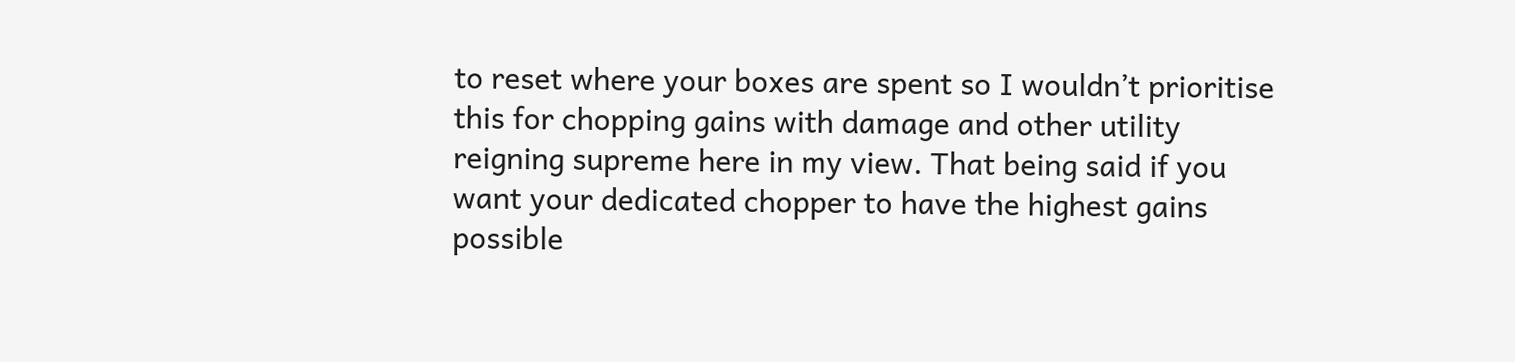to reset where your boxes are spent so I wouldn’t prioritise this for chopping gains with damage and other utility reigning supreme here in my view. That being said if you want your dedicated chopper to have the highest gains possible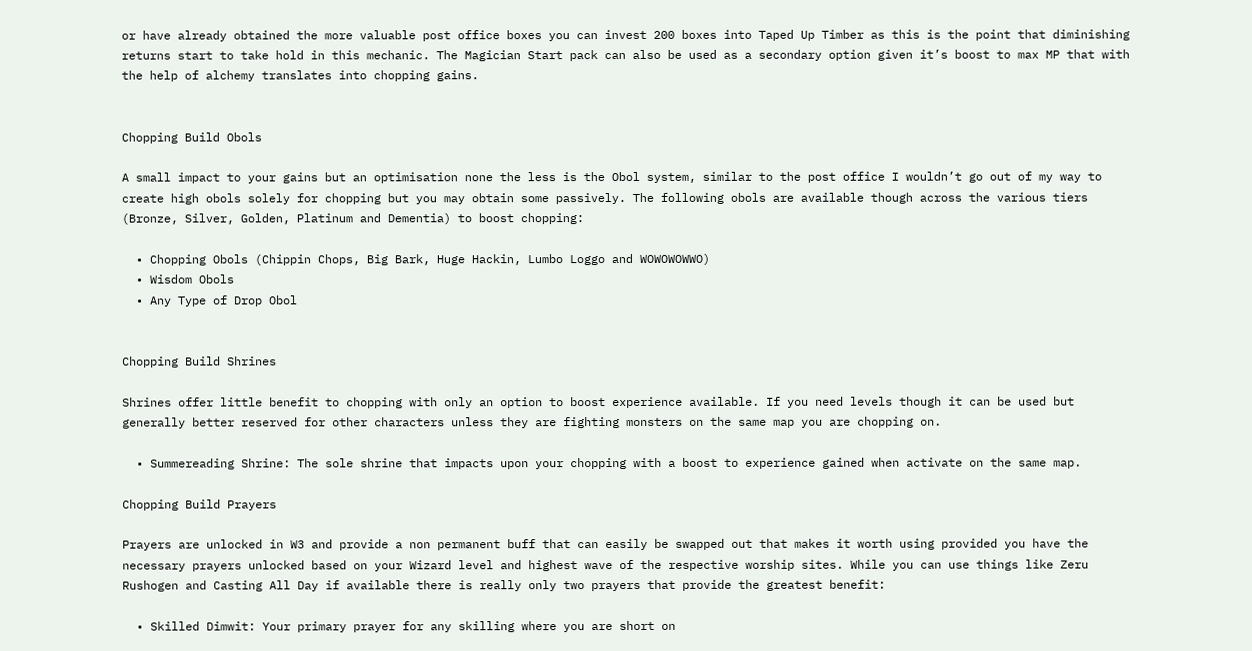or have already obtained the more valuable post office boxes you can invest 200 boxes into Taped Up Timber as this is the point that diminishing returns start to take hold in this mechanic. The Magician Start pack can also be used as a secondary option given it’s boost to max MP that with the help of alchemy translates into chopping gains.


Chopping Build Obols

A small impact to your gains but an optimisation none the less is the Obol system, similar to the post office I wouldn’t go out of my way to create high obols solely for chopping but you may obtain some passively. The following obols are available though across the various tiers (Bronze, Silver, Golden, Platinum and Dementia) to boost chopping:

  • Chopping Obols (Chippin Chops, Big Bark, Huge Hackin, Lumbo Loggo and WOWOWOWWO)
  • Wisdom Obols
  • Any Type of Drop Obol


Chopping Build Shrines

Shrines offer little benefit to chopping with only an option to boost experience available. If you need levels though it can be used but generally better reserved for other characters unless they are fighting monsters on the same map you are chopping on.

  • Summereading Shrine: The sole shrine that impacts upon your chopping with a boost to experience gained when activate on the same map.

Chopping Build Prayers

Prayers are unlocked in W3 and provide a non permanent buff that can easily be swapped out that makes it worth using provided you have the necessary prayers unlocked based on your Wizard level and highest wave of the respective worship sites. While you can use things like Zeru Rushogen and Casting All Day if available there is really only two prayers that provide the greatest benefit:

  • Skilled Dimwit: Your primary prayer for any skilling where you are short on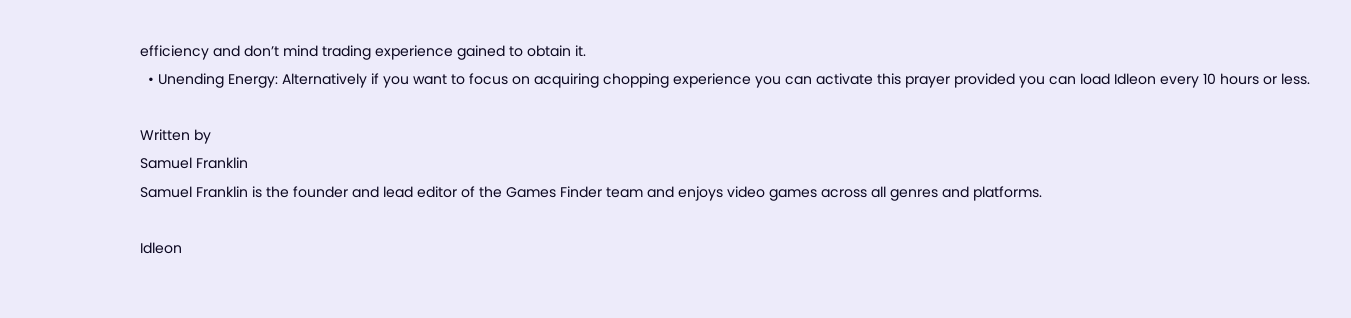efficiency and don’t mind trading experience gained to obtain it.
  • Unending Energy: Alternatively if you want to focus on acquiring chopping experience you can activate this prayer provided you can load Idleon every 10 hours or less.

Written by
Samuel Franklin
Samuel Franklin is the founder and lead editor of the Games Finder team and enjoys video games across all genres and platforms.

Idleon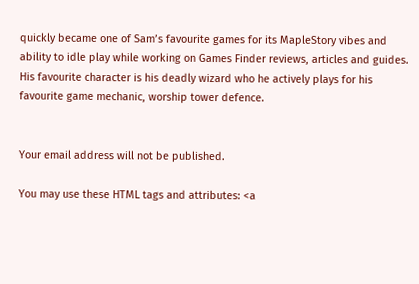quickly became one of Sam’s favourite games for its MapleStory vibes and ability to idle play while working on Games Finder reviews, articles and guides. His favourite character is his deadly wizard who he actively plays for his favourite game mechanic, worship tower defence.


Your email address will not be published.

You may use these HTML tags and attributes: <a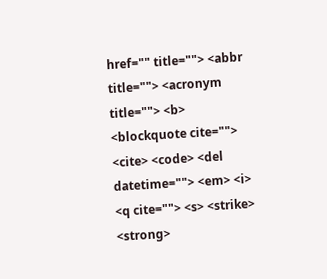href="" title=""> <abbr title=""> <acronym title=""> <b> <blockquote cite=""> <cite> <code> <del datetime=""> <em> <i> <q cite=""> <s> <strike> <strong>